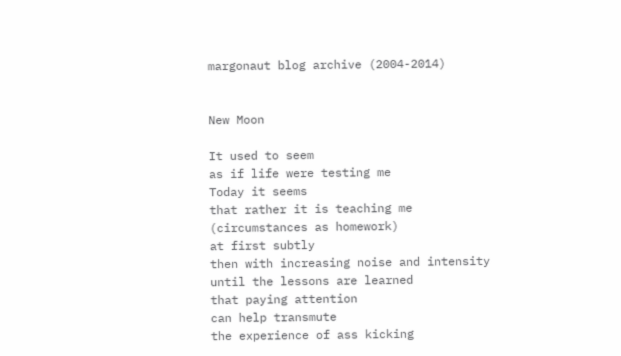margonaut blog archive (2004-2014)


New Moon

It used to seem
as if life were testing me
Today it seems
that rather it is teaching me
(circumstances as homework)
at first subtly
then with increasing noise and intensity
until the lessons are learned
that paying attention
can help transmute
the experience of ass kicking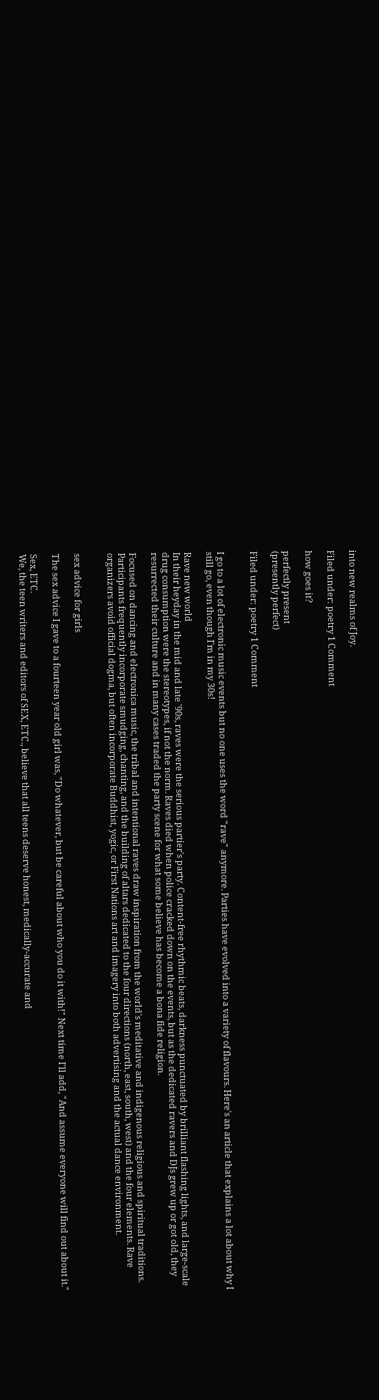into new realms of Joy.

Filed under: poetry 1 Comment

how goes it?

perfectly present
(presently perfect)

Filed under: poetry 1 Comment


I go to a lot of electronic music events but no one uses the word "rave" anymore. Parties have evolved into a variety of flavours. Here's an article that explains a lot about why I still go, even though I'm in my 30s!

Rave new world
In their heyday in the mid and late '90s, raves were the serious partier's party. Content-free rhythmic beats, darkness punctuated by brilliant flashing lights, and large-scale drug consumption were the stereotypes, if not the norm. Raves died when police cracked down on the events, but as the dedicated ravers and DJs grew up or got old, they resurrected their culture and in many cases traded the party scene for what some believe has become a bona fide religion.

Focused on dancing and electronica music, the tribal and intentional raves draw inspiration from the world's meditative and indigenous religious and spiritual traditions. Participants frequently incorporate smudging, chanting, and the building of altars dedicated to the four directions (north, east, south, west) and the four elements. Rave organizers avoid official dogma, but often incorporate Buddhist, yogic, or First Nations art and imagery into both advertising and the actual dance environment.


sex advice for girls

The sex advice I gave to a fourteen year old girl was, "Do whatever, but be careful about who you do it with!" Next time I'll add, "And assume everyone will find out about it."

Sex, ETC.
We, the teen writers and editors of SEX, ETC., believe that all teens deserve honest, medically-accurate and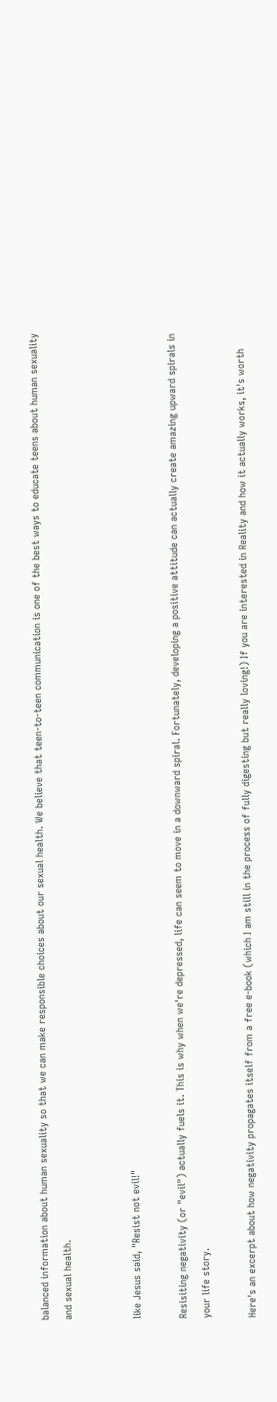balanced information about human sexuality so that we can make responsible choices about our sexual health. We believe that teen-to-teen communication is one of the best ways to educate teens about human sexuality and sexual health.


like Jesus said, "Resist not evil!"

Resisiting negativity (or "evil") actually fuels it. This is why when we're depressed, life can seem to move in a downward spiral. Fortunately, developing a positive attitude can actually create amazing upward spirals in your life story.

Here's an excerpt about how negativity propagates itself from a free e-book (which I am still in the process of fully digesting but really loving!) If you are interested in Reality and how it actually works, it's worth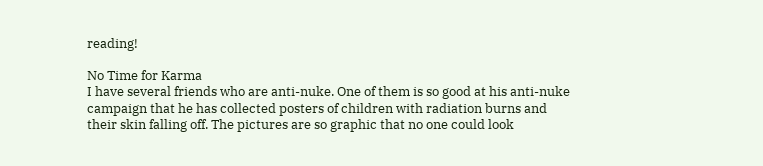reading!

No Time for Karma
I have several friends who are anti-nuke. One of them is so good at his anti-nuke campaign that he has collected posters of children with radiation burns and their skin falling off. The pictures are so graphic that no one could look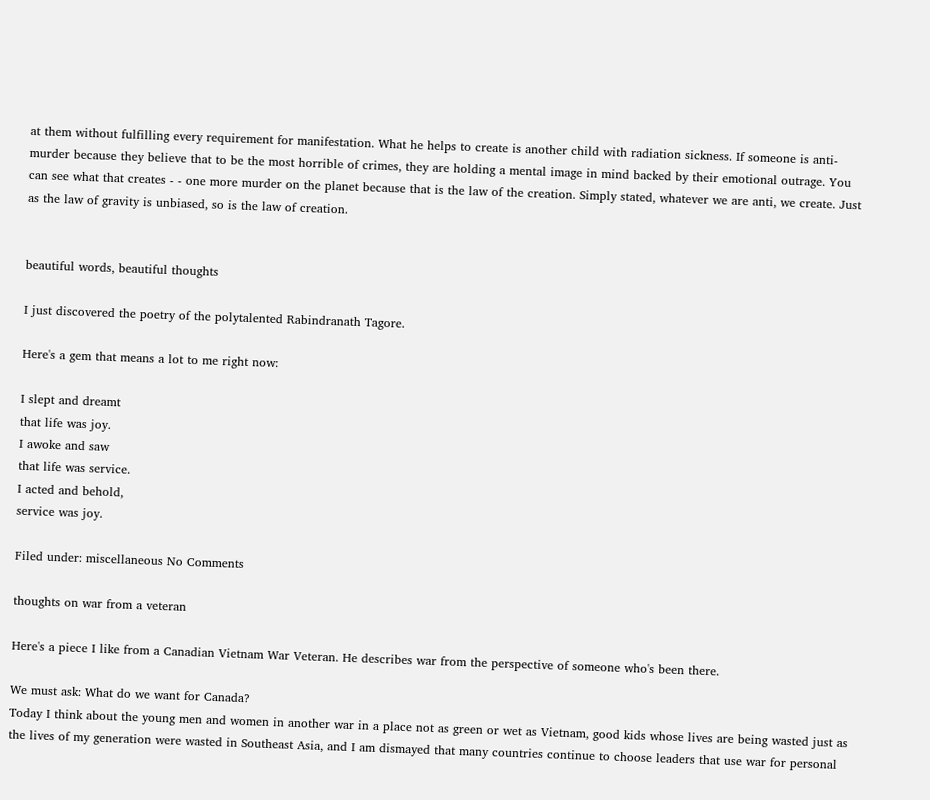at them without fulfilling every requirement for manifestation. What he helps to create is another child with radiation sickness. If someone is anti-murder because they believe that to be the most horrible of crimes, they are holding a mental image in mind backed by their emotional outrage. You can see what that creates - - one more murder on the planet because that is the law of the creation. Simply stated, whatever we are anti, we create. Just as the law of gravity is unbiased, so is the law of creation.


beautiful words, beautiful thoughts

I just discovered the poetry of the polytalented Rabindranath Tagore.

Here's a gem that means a lot to me right now:

I slept and dreamt
that life was joy.
I awoke and saw
that life was service.
I acted and behold,
service was joy.

Filed under: miscellaneous No Comments

thoughts on war from a veteran

Here's a piece I like from a Canadian Vietnam War Veteran. He describes war from the perspective of someone who's been there.

We must ask: What do we want for Canada?
Today I think about the young men and women in another war in a place not as green or wet as Vietnam, good kids whose lives are being wasted just as the lives of my generation were wasted in Southeast Asia, and I am dismayed that many countries continue to choose leaders that use war for personal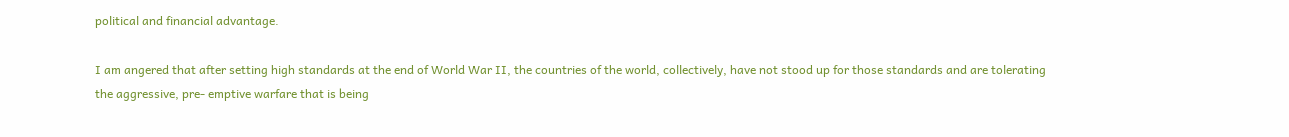political and financial advantage.

I am angered that after setting high standards at the end of World War II, the countries of the world, collectively, have not stood up for those standards and are tolerating the aggressive, pre- emptive warfare that is being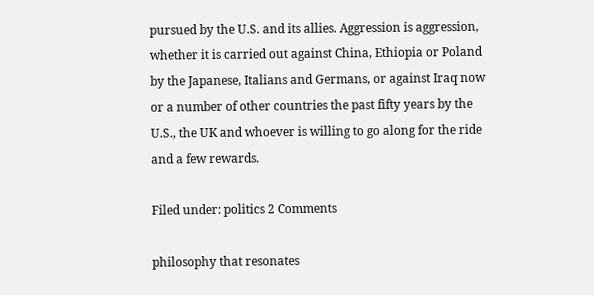pursued by the U.S. and its allies. Aggression is aggression, whether it is carried out against China, Ethiopia or Poland by the Japanese, Italians and Germans, or against Iraq now or a number of other countries the past fifty years by the U.S., the UK and whoever is willing to go along for the ride and a few rewards.

Filed under: politics 2 Comments

philosophy that resonates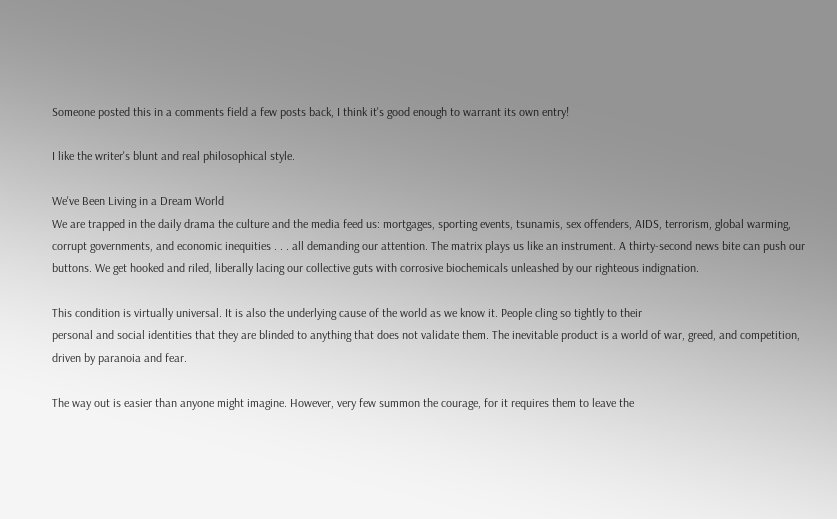Someone posted this in a comments field a few posts back, I think it's good enough to warrant its own entry!

I like the writer's blunt and real philosophical style.

We've Been Living in a Dream World
We are trapped in the daily drama the culture and the media feed us: mortgages, sporting events, tsunamis, sex offenders, AIDS, terrorism, global warming, corrupt governments, and economic inequities . . . all demanding our attention. The matrix plays us like an instrument. A thirty-second news bite can push our buttons. We get hooked and riled, liberally lacing our collective guts with corrosive biochemicals unleashed by our righteous indignation.

This condition is virtually universal. It is also the underlying cause of the world as we know it. People cling so tightly to their
personal and social identities that they are blinded to anything that does not validate them. The inevitable product is a world of war, greed, and competition, driven by paranoia and fear.

The way out is easier than anyone might imagine. However, very few summon the courage, for it requires them to leave the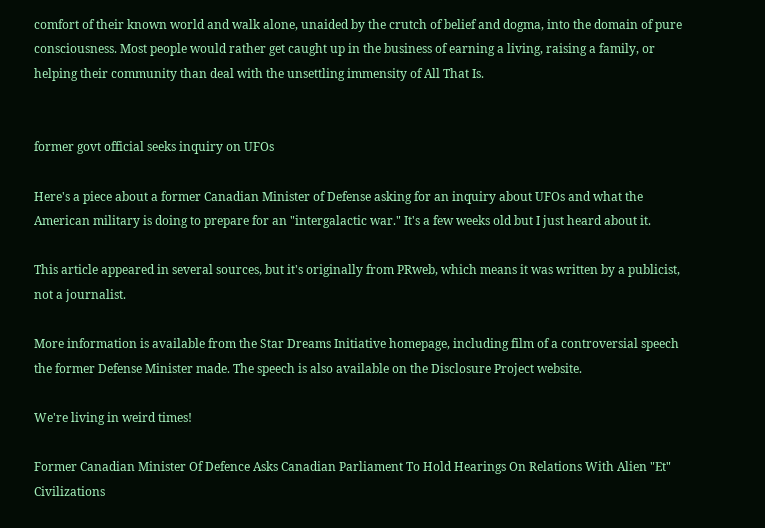comfort of their known world and walk alone, unaided by the crutch of belief and dogma, into the domain of pure consciousness. Most people would rather get caught up in the business of earning a living, raising a family, or helping their community than deal with the unsettling immensity of All That Is.


former govt official seeks inquiry on UFOs

Here's a piece about a former Canadian Minister of Defense asking for an inquiry about UFOs and what the American military is doing to prepare for an "intergalactic war." It's a few weeks old but I just heard about it.

This article appeared in several sources, but it's originally from PRweb, which means it was written by a publicist, not a journalist.

More information is available from the Star Dreams Initiative homepage, including film of a controversial speech the former Defense Minister made. The speech is also available on the Disclosure Project website.

We're living in weird times!

Former Canadian Minister Of Defence Asks Canadian Parliament To Hold Hearings On Relations With Alien "Et" Civilizations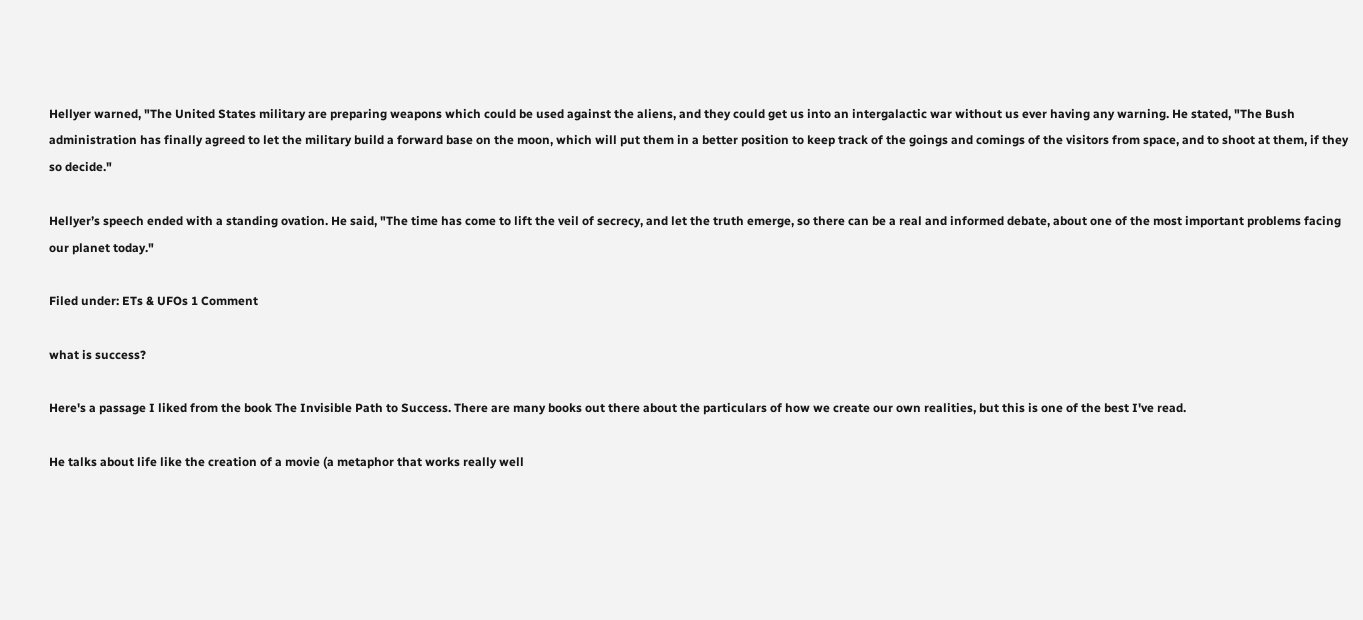Hellyer warned, "The United States military are preparing weapons which could be used against the aliens, and they could get us into an intergalactic war without us ever having any warning. He stated, "The Bush administration has finally agreed to let the military build a forward base on the moon, which will put them in a better position to keep track of the goings and comings of the visitors from space, and to shoot at them, if they so decide."

Hellyer’s speech ended with a standing ovation. He said, "The time has come to lift the veil of secrecy, and let the truth emerge, so there can be a real and informed debate, about one of the most important problems facing our planet today."

Filed under: ETs & UFOs 1 Comment

what is success?

Here's a passage I liked from the book The Invisible Path to Success. There are many books out there about the particulars of how we create our own realities, but this is one of the best I've read.

He talks about life like the creation of a movie (a metaphor that works really well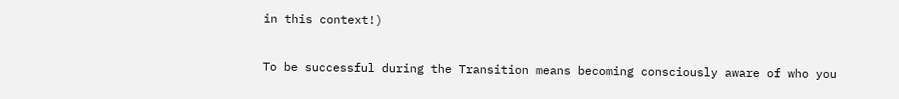in this context!)

To be successful during the Transition means becoming consciously aware of who you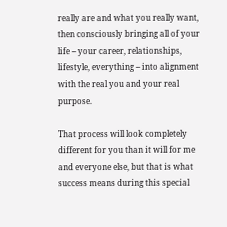really are and what you really want, then consciously bringing all of your life -- your career, relationships, lifestyle, everything -- into alignment with the real you and your real purpose.

That process will look completely different for you than it will for me and everyone else, but that is what success means during this special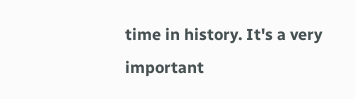time in history. It's a very important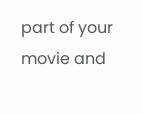part of your movie and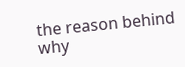the reason behind why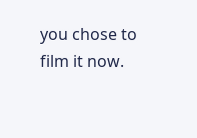you chose to film it now.